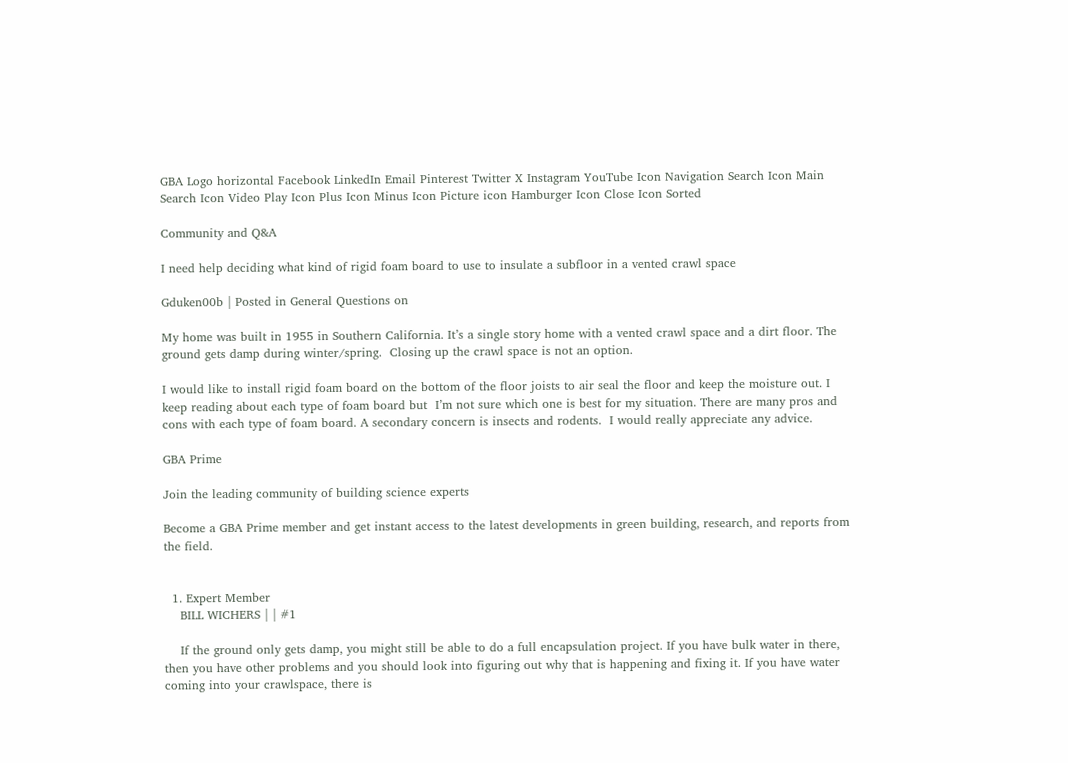GBA Logo horizontal Facebook LinkedIn Email Pinterest Twitter X Instagram YouTube Icon Navigation Search Icon Main Search Icon Video Play Icon Plus Icon Minus Icon Picture icon Hamburger Icon Close Icon Sorted

Community and Q&A

I need help deciding what kind of rigid foam board to use to insulate a subfloor in a vented crawl space

Gduken00b | Posted in General Questions on

My home was built in 1955 in Southern California. It’s a single story home with a vented crawl space and a dirt floor. The ground gets damp during winter/spring.  Closing up the crawl space is not an option.

I would like to install rigid foam board on the bottom of the floor joists to air seal the floor and keep the moisture out. I keep reading about each type of foam board but  I’m not sure which one is best for my situation. There are many pros and cons with each type of foam board. A secondary concern is insects and rodents.  I would really appreciate any advice.

GBA Prime

Join the leading community of building science experts

Become a GBA Prime member and get instant access to the latest developments in green building, research, and reports from the field.


  1. Expert Member
    BILL WICHERS | | #1

    If the ground only gets damp, you might still be able to do a full encapsulation project. If you have bulk water in there, then you have other problems and you should look into figuring out why that is happening and fixing it. If you have water coming into your crawlspace, there is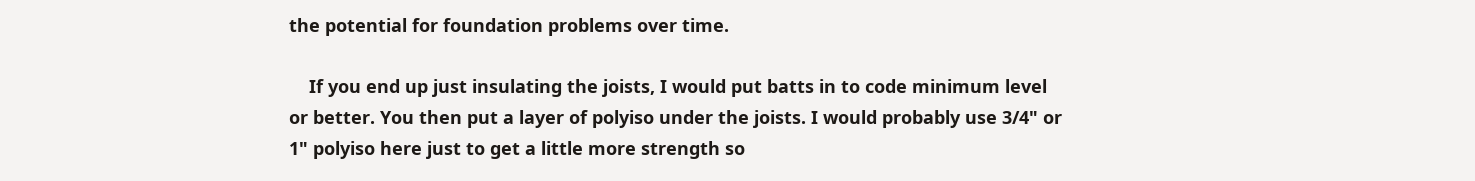the potential for foundation problems over time.

    If you end up just insulating the joists, I would put batts in to code minimum level or better. You then put a layer of polyiso under the joists. I would probably use 3/4" or 1" polyiso here just to get a little more strength so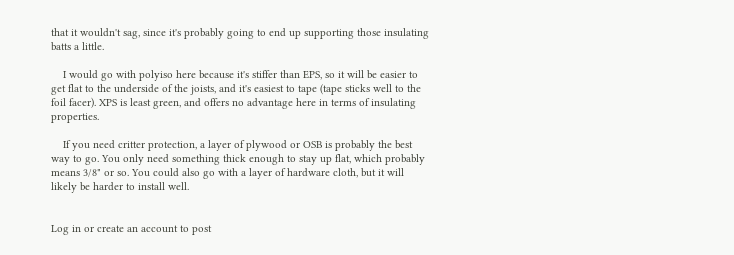that it wouldn't sag, since it's probably going to end up supporting those insulating batts a little.

    I would go with polyiso here because it's stiffer than EPS, so it will be easier to get flat to the underside of the joists, and it's easiest to tape (tape sticks well to the foil facer). XPS is least green, and offers no advantage here in terms of insulating properties.

    If you need critter protection, a layer of plywood or OSB is probably the best way to go. You only need something thick enough to stay up flat, which probably means 3/8" or so. You could also go with a layer of hardware cloth, but it will likely be harder to install well.


Log in or create an account to post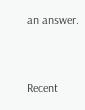an answer.


Recent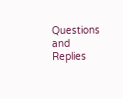Questions and Replies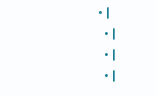• |
  • |
  • |
  • |